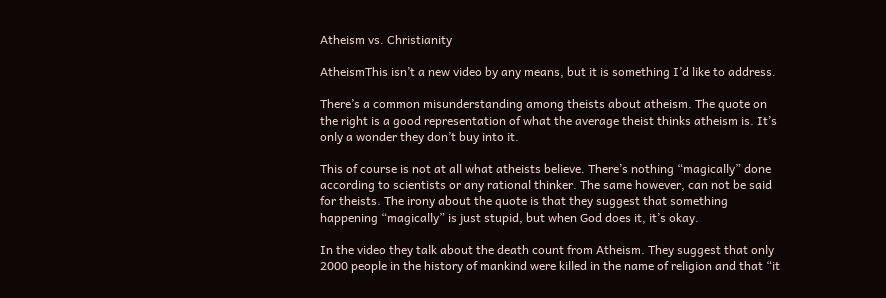Atheism vs. Christianity

AtheismThis isn’t a new video by any means, but it is something I’d like to address.

There’s a common misunderstanding among theists about atheism. The quote on the right is a good representation of what the average theist thinks atheism is. It’s only a wonder they don’t buy into it.

This of course is not at all what atheists believe. There’s nothing “magically” done according to scientists or any rational thinker. The same however, can not be said for theists. The irony about the quote is that they suggest that something happening “magically” is just stupid, but when God does it, it’s okay.

In the video they talk about the death count from Atheism. They suggest that only 2000 people in the history of mankind were killed in the name of religion and that “it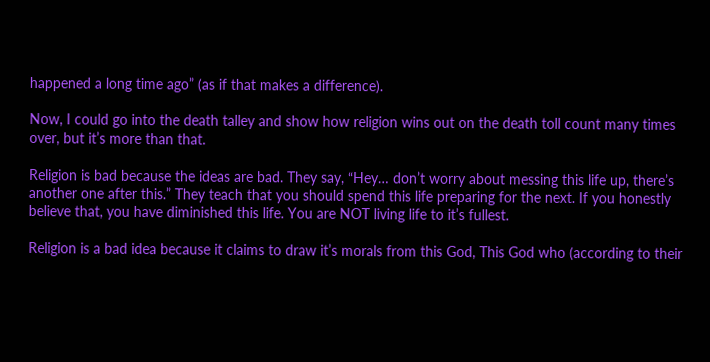happened a long time ago” (as if that makes a difference).

Now, I could go into the death talley and show how religion wins out on the death toll count many times over, but it’s more than that.

Religion is bad because the ideas are bad. They say, “Hey… don’t worry about messing this life up, there’s another one after this.” They teach that you should spend this life preparing for the next. If you honestly believe that, you have diminished this life. You are NOT living life to it’s fullest.

Religion is a bad idea because it claims to draw it’s morals from this God, This God who (according to their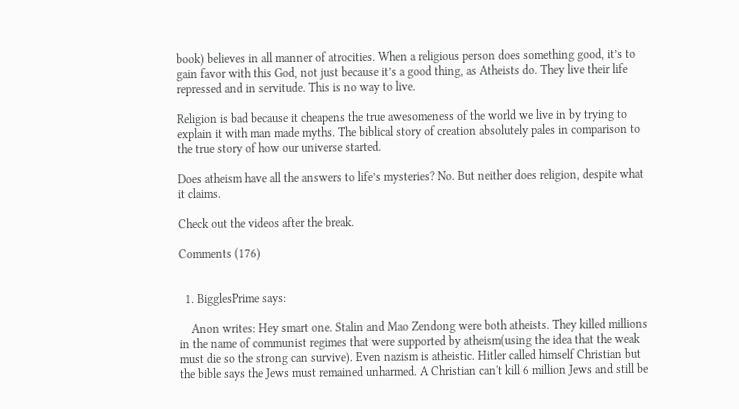book) believes in all manner of atrocities. When a religious person does something good, it’s to gain favor with this God, not just because it’s a good thing, as Atheists do. They live their life repressed and in servitude. This is no way to live.

Religion is bad because it cheapens the true awesomeness of the world we live in by trying to explain it with man made myths. The biblical story of creation absolutely pales in comparison to the true story of how our universe started.

Does atheism have all the answers to life’s mysteries? No. But neither does religion, despite what it claims.

Check out the videos after the break.

Comments (176)


  1. BigglesPrime says:

    Anon writes: Hey smart one. Stalin and Mao Zendong were both atheists. They killed millions in the name of communist regimes that were supported by atheism(using the idea that the weak must die so the strong can survive). Even nazism is atheistic. Hitler called himself Christian but the bible says the Jews must remained unharmed. A Christian can't kill 6 million Jews and still be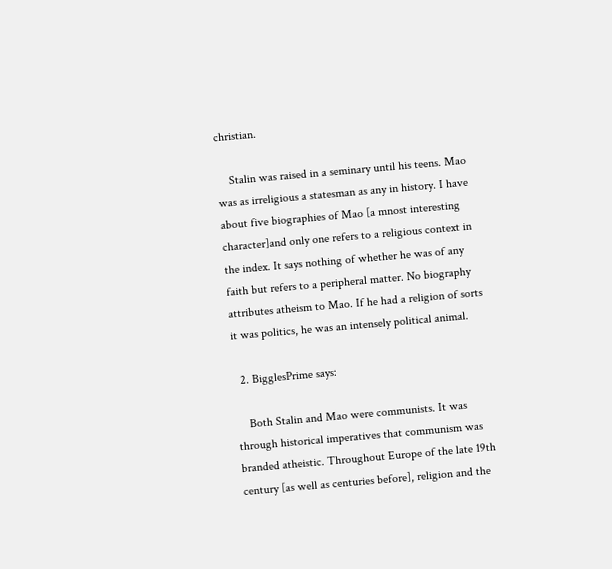christian.

    Stalin was raised in a seminary until his teens. Mao was as irreligious a statesman as any in history. I have about five biographies of Mao [a mnost interesting character]and only one refers to a religious context in the index. It says nothing of whether he was of any faith but refers to a peripheral matter. No biography attributes atheism to Mao. If he had a religion of sorts it was politics, he was an intensely political animal.

  2. BigglesPrime says:

    Both Stalin and Mao were communists. It was through historical imperatives that communism was branded atheistic. Throughout Europe of the late 19th century [as well as centuries before], religion and the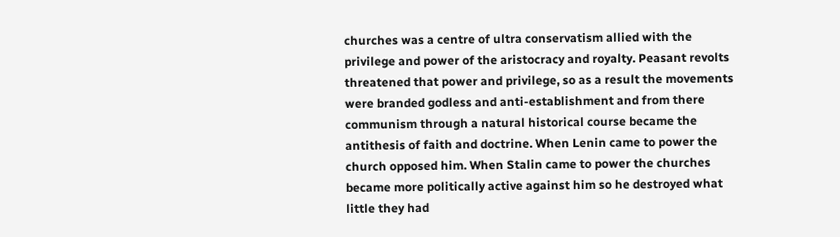churches was a centre of ultra conservatism allied with the privilege and power of the aristocracy and royalty. Peasant revolts threatened that power and privilege, so as a result the movements were branded godless and anti-establishment and from there communism through a natural historical course became the antithesis of faith and doctrine. When Lenin came to power the church opposed him. When Stalin came to power the churches became more politically active against him so he destroyed what little they had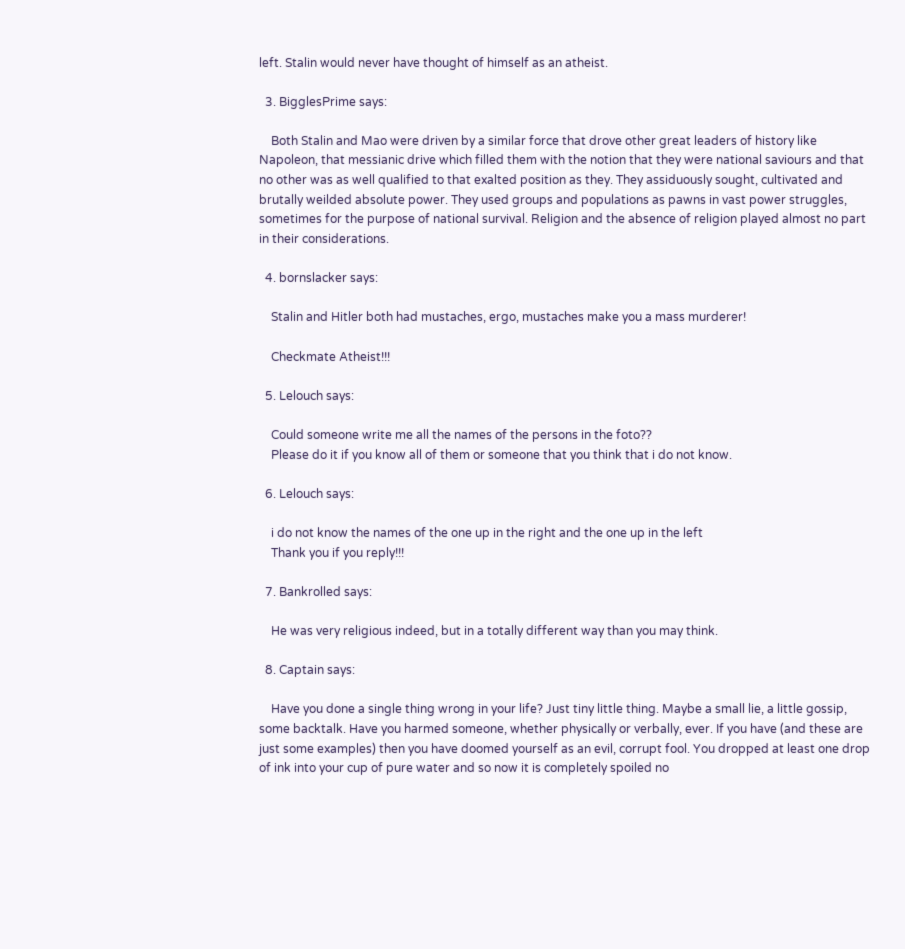left. Stalin would never have thought of himself as an atheist.

  3. BigglesPrime says:

    Both Stalin and Mao were driven by a similar force that drove other great leaders of history like Napoleon, that messianic drive which filled them with the notion that they were national saviours and that no other was as well qualified to that exalted position as they. They assiduously sought, cultivated and brutally weilded absolute power. They used groups and populations as pawns in vast power struggles, sometimes for the purpose of national survival. Religion and the absence of religion played almost no part in their considerations.

  4. bornslacker says:

    Stalin and Hitler both had mustaches, ergo, mustaches make you a mass murderer!

    Checkmate Atheist!!!

  5. Lelouch says:

    Could someone write me all the names of the persons in the foto??
    Please do it if you know all of them or someone that you think that i do not know.

  6. Lelouch says:

    i do not know the names of the one up in the right and the one up in the left
    Thank you if you reply!!!

  7. Bankrolled says:

    He was very religious indeed, but in a totally different way than you may think.

  8. Captain says:

    Have you done a single thing wrong in your life? Just tiny little thing. Maybe a small lie, a little gossip, some backtalk. Have you harmed someone, whether physically or verbally, ever. If you have (and these are just some examples) then you have doomed yourself as an evil, corrupt fool. You dropped at least one drop of ink into your cup of pure water and so now it is completely spoiled no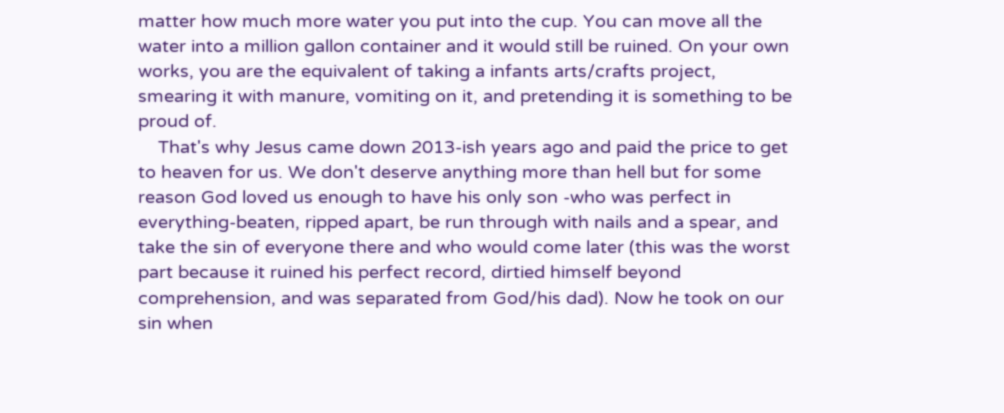matter how much more water you put into the cup. You can move all the water into a million gallon container and it would still be ruined. On your own works, you are the equivalent of taking a infants arts/crafts project, smearing it with manure, vomiting on it, and pretending it is something to be proud of.
    That's why Jesus came down 2013-ish years ago and paid the price to get to heaven for us. We don't deserve anything more than hell but for some reason God loved us enough to have his only son -who was perfect in everything-beaten, ripped apart, be run through with nails and a spear, and take the sin of everyone there and who would come later (this was the worst part because it ruined his perfect record, dirtied himself beyond comprehension, and was separated from God/his dad). Now he took on our sin when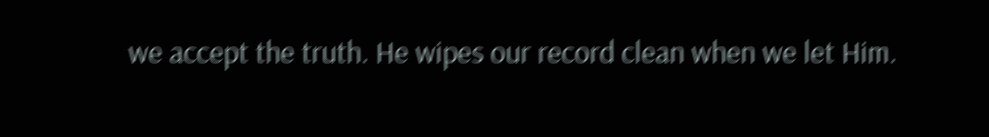we accept the truth. He wipes our record clean when we let Him.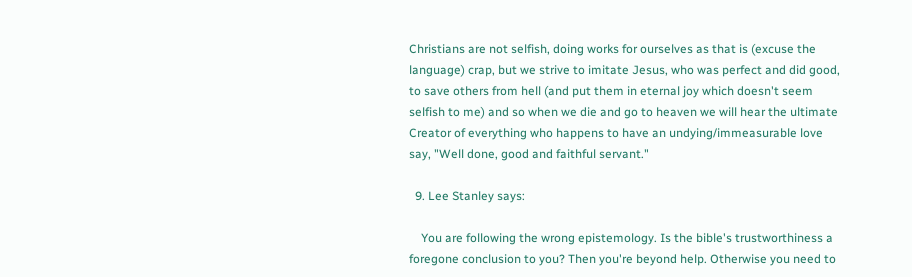Christians are not selfish, doing works for ourselves as that is (excuse the language) crap, but we strive to imitate Jesus, who was perfect and did good, to save others from hell (and put them in eternal joy which doesn't seem selfish to me) and so when we die and go to heaven we will hear the ultimate Creator of everything who happens to have an undying/immeasurable love say, "Well done, good and faithful servant."

  9. Lee Stanley says:

    You are following the wrong epistemology. Is the bible's trustworthiness a foregone conclusion to you? Then you're beyond help. Otherwise you need to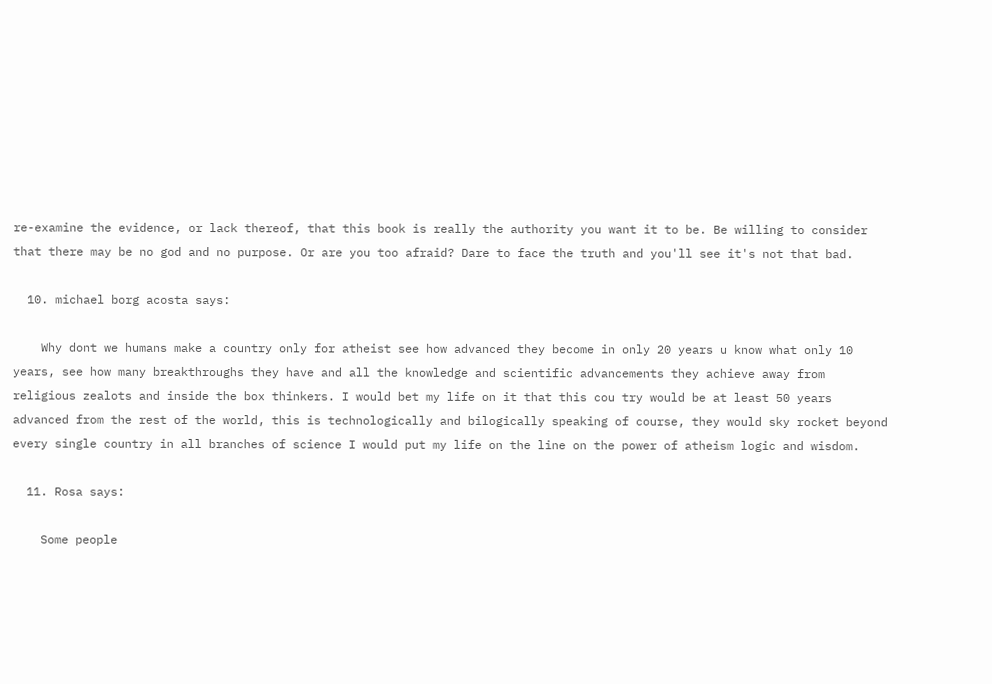re-examine the evidence, or lack thereof, that this book is really the authority you want it to be. Be willing to consider that there may be no god and no purpose. Or are you too afraid? Dare to face the truth and you'll see it's not that bad.

  10. michael borg acosta says:

    Why dont we humans make a country only for atheist see how advanced they become in only 20 years u know what only 10 years, see how many breakthroughs they have and all the knowledge and scientific advancements they achieve away from religious zealots and inside the box thinkers. I would bet my life on it that this cou try would be at least 50 years advanced from the rest of the world, this is technologically and bilogically speaking of course, they would sky rocket beyond every single country in all branches of science I would put my life on the line on the power of atheism logic and wisdom.

  11. Rosa says:

    Some people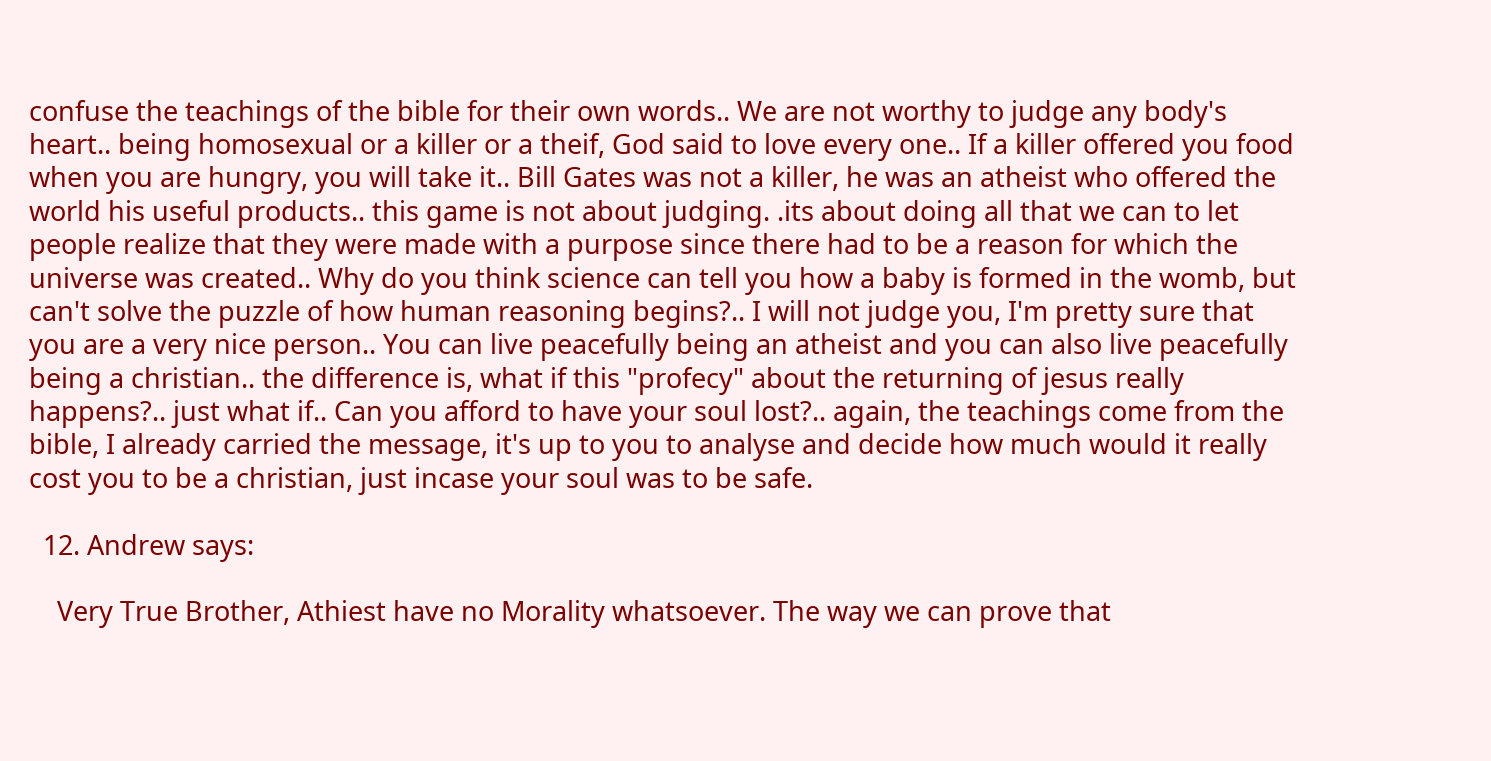confuse the teachings of the bible for their own words.. We are not worthy to judge any body's heart.. being homosexual or a killer or a theif, God said to love every one.. If a killer offered you food when you are hungry, you will take it.. Bill Gates was not a killer, he was an atheist who offered the world his useful products.. this game is not about judging. .its about doing all that we can to let people realize that they were made with a purpose since there had to be a reason for which the universe was created.. Why do you think science can tell you how a baby is formed in the womb, but can't solve the puzzle of how human reasoning begins?.. I will not judge you, I'm pretty sure that you are a very nice person.. You can live peacefully being an atheist and you can also live peacefully being a christian.. the difference is, what if this "profecy" about the returning of jesus really happens?.. just what if.. Can you afford to have your soul lost?.. again, the teachings come from the bible, I already carried the message, it's up to you to analyse and decide how much would it really cost you to be a christian, just incase your soul was to be safe.

  12. Andrew says:

    Very True Brother, Athiest have no Morality whatsoever. The way we can prove that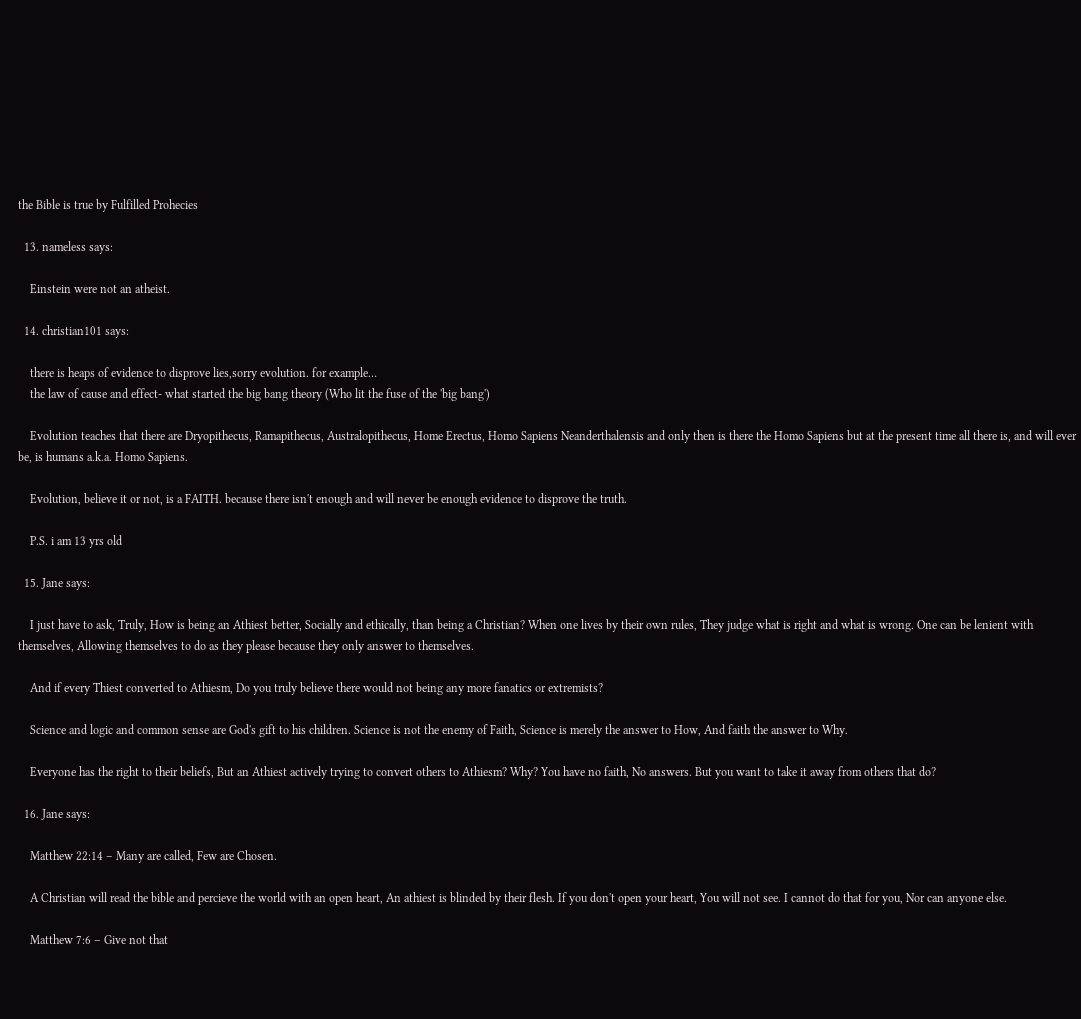the Bible is true by Fulfilled Prohecies

  13. nameless says:

    Einstein were not an atheist.

  14. christian101 says:

    there is heaps of evidence to disprove lies,sorry evolution. for example…
    the law of cause and effect- what started the big bang theory (Who lit the fuse of the 'big bang')

    Evolution teaches that there are Dryopithecus, Ramapithecus, Australopithecus, Home Erectus, Homo Sapiens Neanderthalensis and only then is there the Homo Sapiens but at the present time all there is, and will ever be, is humans a.k.a. Homo Sapiens.

    Evolution, believe it or not, is a FAITH. because there isn't enough and will never be enough evidence to disprove the truth.

    P.S. i am 13 yrs old

  15. Jane says:

    I just have to ask, Truly, How is being an Athiest better, Socially and ethically, than being a Christian? When one lives by their own rules, They judge what is right and what is wrong. One can be lenient with themselves, Allowing themselves to do as they please because they only answer to themselves.

    And if every Thiest converted to Athiesm, Do you truly believe there would not being any more fanatics or extremists?

    Science and logic and common sense are God's gift to his children. Science is not the enemy of Faith, Science is merely the answer to How, And faith the answer to Why.

    Everyone has the right to their beliefs, But an Athiest actively trying to convert others to Athiesm? Why? You have no faith, No answers. But you want to take it away from others that do?

  16. Jane says:

    Matthew 22:14 – Many are called, Few are Chosen.

    A Christian will read the bible and percieve the world with an open heart, An athiest is blinded by their flesh. If you don't open your heart, You will not see. I cannot do that for you, Nor can anyone else.

    Matthew 7:6 – Give not that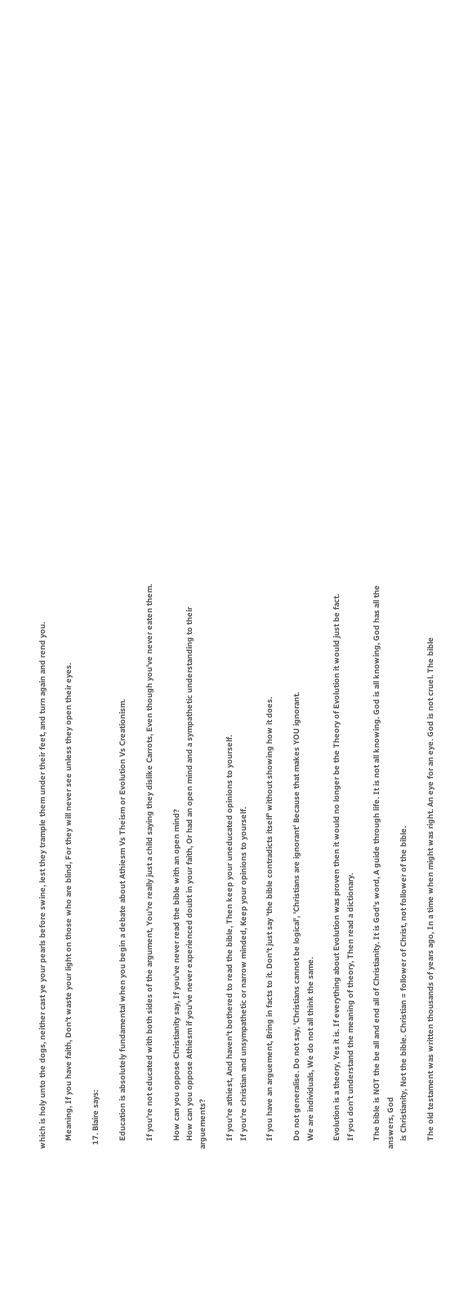which is holy unto the dogs, neither cast ye your pearls before swine, lest they trample them under their feet, and turn again and rend you.

    Meaning, If you have faith, Don't waste your light on those who are blind, For they will never see unless they open their eyes.

  17. Blaire says:

    Education is absolutely fundamental when you begin a debate about Athiesm Vs Theism or Evolution Vs Creationism.

    If you're not educated with both sides of the argument, You're really just a child saying they dislike Carrots, Even though you've never eaten them.

    How can you oppose Christianity say, If you've never read the bible with an open mind?
    How can you oppose Athiesm if you've never experienced doubt in your faith, Or had an open mind and a sympathetic understanding to their arguements?

    If you're athiest, And haven't bothered to read the bible, Then keep your uneducated opinions to yourself.
    If you're christian and unsympathetic or narrow minded, Keep your opinions to yourself.

    If you have an arguement, Bring in facts to it. Don't just say 'the bible contradicts itself' without showing how it does.

    Do not generalise. Do not say, 'Christians cannot be logical', 'Christians are ignorant' Because that makes YOU ignorant.
    We are individuals, We do not all think the same.

    Evolution is a theory, Yes it is. If everything about Evolution was proven then it would no longer be the Theory of Evolution it would just be fact.
    If you don't understand the meaning of theory, Then read a dictionary.

    The bible is NOT the be all and end all of Christianity. It is God's word, A guide through life. It is not all knowing. God is all knowing, God has all the answers, God
    is Christianity, Not the bible. Christian = follower of Christ, not follower of the bible.

    The old testament was written thousands of years ago, In a time when might was right. An eye for an eye. God is not cruel. The bible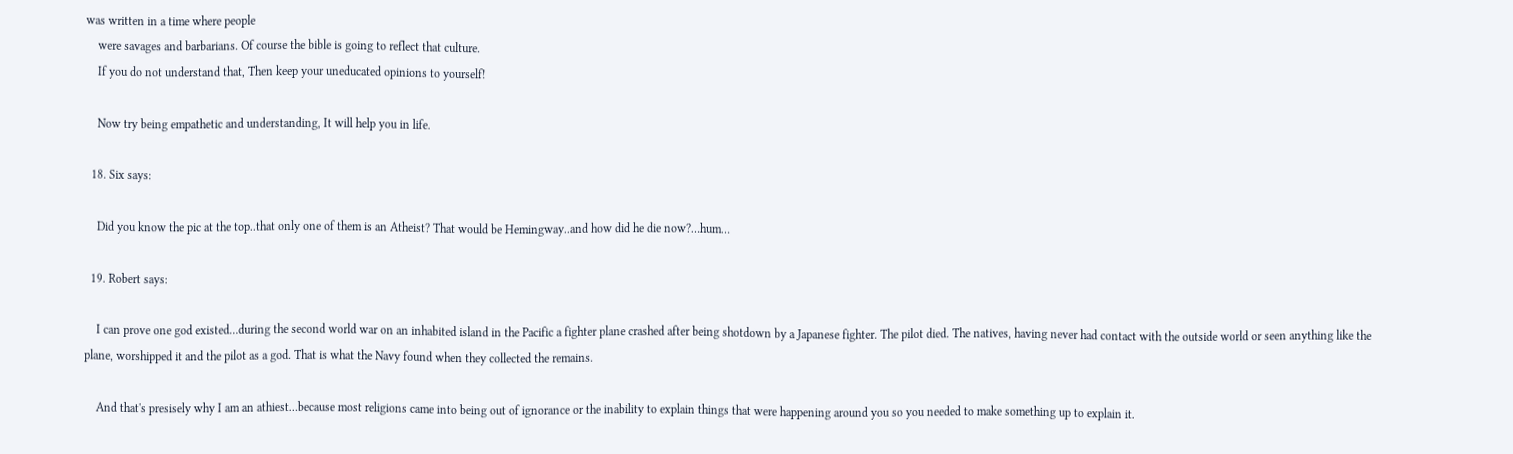was written in a time where people
    were savages and barbarians. Of course the bible is going to reflect that culture.
    If you do not understand that, Then keep your uneducated opinions to yourself!

    Now try being empathetic and understanding, It will help you in life.

  18. Six says:

    Did you know the pic at the top..that only one of them is an Atheist? That would be Hemingway..and how did he die now?…hum…

  19. Robert says:

    I can prove one god existed…during the second world war on an inhabited island in the Pacific a fighter plane crashed after being shotdown by a Japanese fighter. The pilot died. The natives, having never had contact with the outside world or seen anything like the plane, worshipped it and the pilot as a god. That is what the Navy found when they collected the remains.

    And that's presisely why I am an athiest…because most religions came into being out of ignorance or the inability to explain things that were happening around you so you needed to make something up to explain it.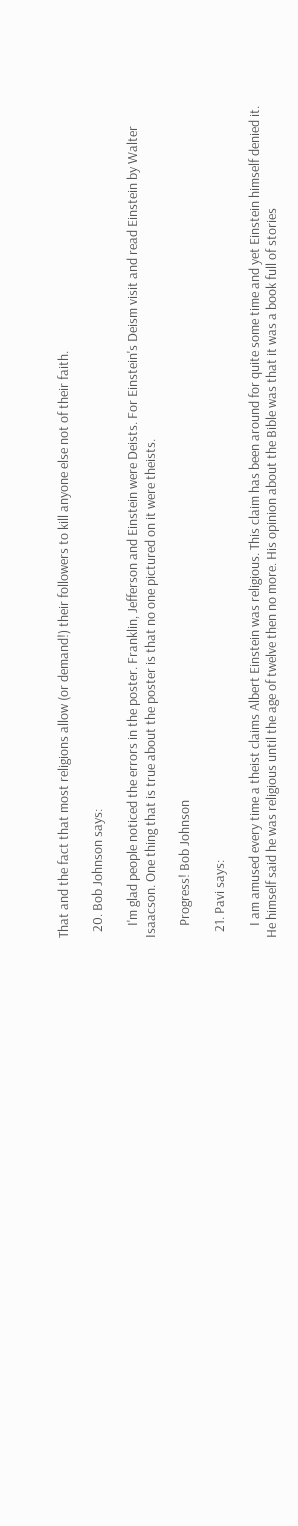That and the fact that most religions allow (or demand!) their followers to kill anyone else not of their faith.

  20. Bob Johnson says:

    I'm glad people noticed the errors in the poster. Franklin, Jefferson and Einstein were Deists. For Einstein's Deism visit and read Einstein by Walter Isaacson. One thing that is true about the poster is that no one pictured on it were theists.

    Progress! Bob Johnson

  21. Pavi says:

    I am amused every time a theist claims Albert Einstein was religious. This claim has been around for quite some time and yet Einstein himself denied it. He himself said he was religious until the age of twelve then no more. His opinion about the Bible was that it was a book full of stories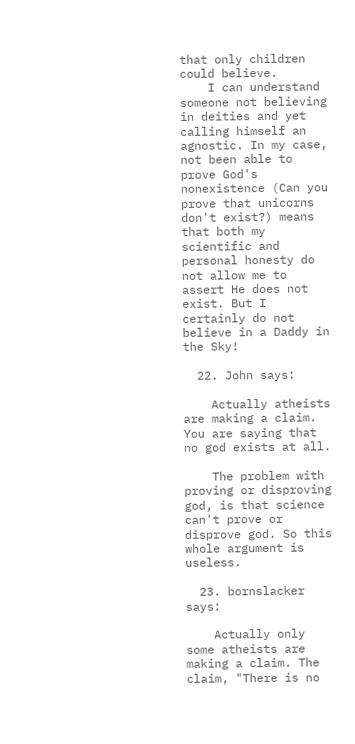that only children could believe.
    I can understand someone not believing in deities and yet calling himself an agnostic. In my case, not been able to prove God's nonexistence (Can you prove that unicorns don't exist?) means that both my scientific and personal honesty do not allow me to assert He does not exist. But I certainly do not believe in a Daddy in the Sky!

  22. John says:

    Actually atheists are making a claim. You are saying that no god exists at all.

    The problem with proving or disproving god, is that science can't prove or disprove god. So this whole argument is useless.

  23. bornslacker says:

    Actually only some atheists are making a claim. The claim, "There is no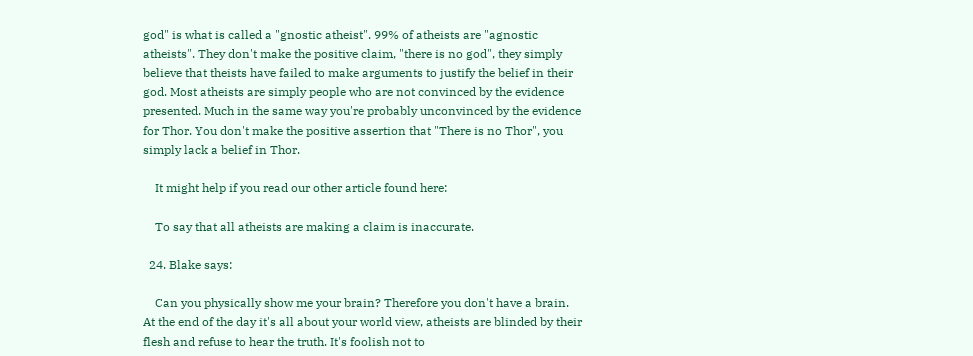god" is what is called a "gnostic atheist". 99% of atheists are "agnostic atheists". They don't make the positive claim, "there is no god", they simply believe that theists have failed to make arguments to justify the belief in their god. Most atheists are simply people who are not convinced by the evidence presented. Much in the same way you're probably unconvinced by the evidence for Thor. You don't make the positive assertion that "There is no Thor", you simply lack a belief in Thor.

    It might help if you read our other article found here:

    To say that all atheists are making a claim is inaccurate.

  24. Blake says:

    Can you physically show me your brain? Therefore you don't have a brain. At the end of the day it's all about your world view, atheists are blinded by their flesh and refuse to hear the truth. It's foolish not to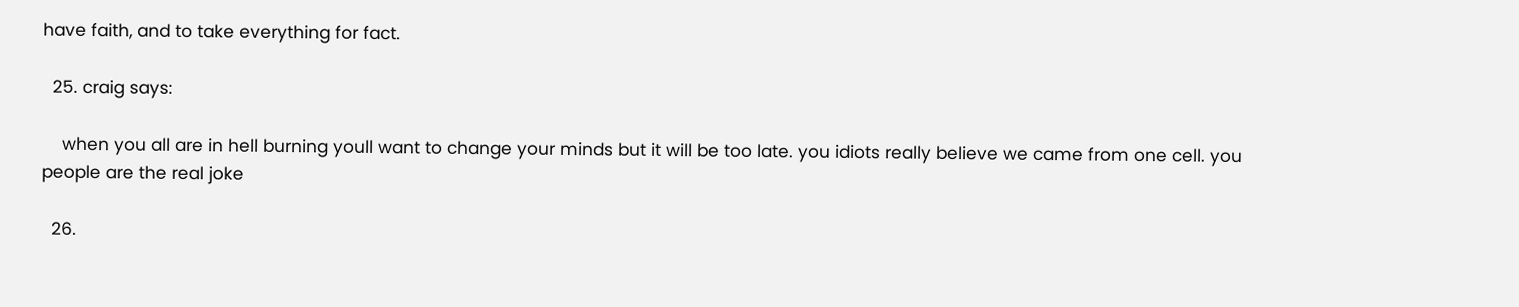have faith, and to take everything for fact.

  25. craig says:

    when you all are in hell burning youll want to change your minds but it will be too late. you idiots really believe we came from one cell. you people are the real joke

  26.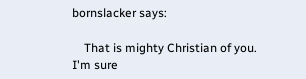bornslacker says:

    That is mighty Christian of you. I'm sure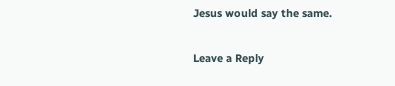Jesus would say the same.

Leave a Reply